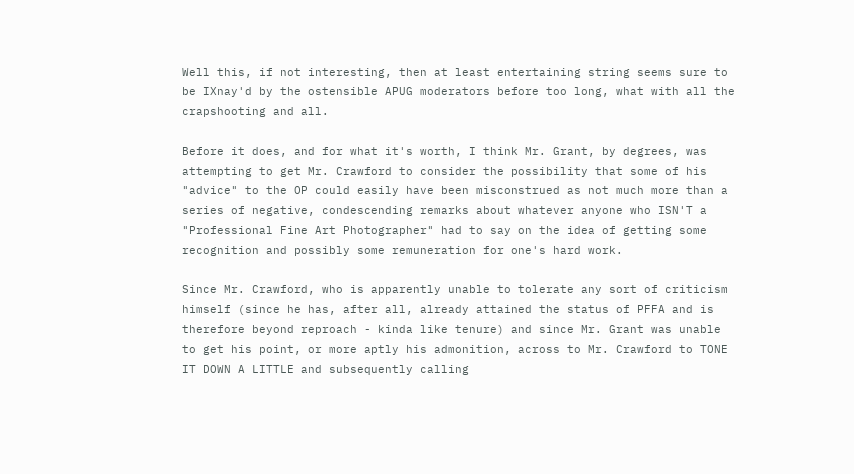Well this, if not interesting, then at least entertaining string seems sure to be IXnay'd by the ostensible APUG moderators before too long, what with all the crapshooting and all.

Before it does, and for what it's worth, I think Mr. Grant, by degrees, was attempting to get Mr. Crawford to consider the possibility that some of his "advice" to the OP could easily have been misconstrued as not much more than a series of negative, condescending remarks about whatever anyone who ISN'T a "Professional Fine Art Photographer" had to say on the idea of getting some recognition and possibly some remuneration for one's hard work.

Since Mr. Crawford, who is apparently unable to tolerate any sort of criticism himself (since he has, after all, already attained the status of PFFA and is therefore beyond reproach - kinda like tenure) and since Mr. Grant was unable to get his point, or more aptly his admonition, across to Mr. Crawford to TONE IT DOWN A LITTLE and subsequently calling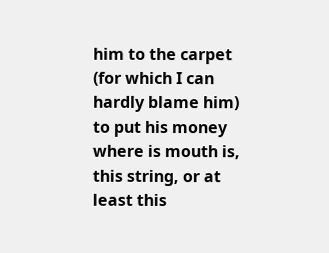him to the carpet (for which I can hardly blame him) to put his money where is mouth is, this string, or at least this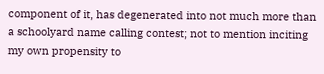component of it, has degenerated into not much more than a schoolyard name calling contest; not to mention inciting my own propensity to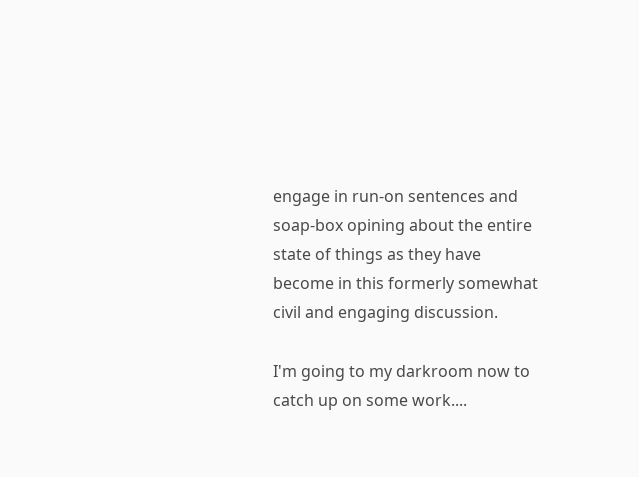engage in run-on sentences and soap-box opining about the entire state of things as they have become in this formerly somewhat civil and engaging discussion.

I'm going to my darkroom now to catch up on some work....